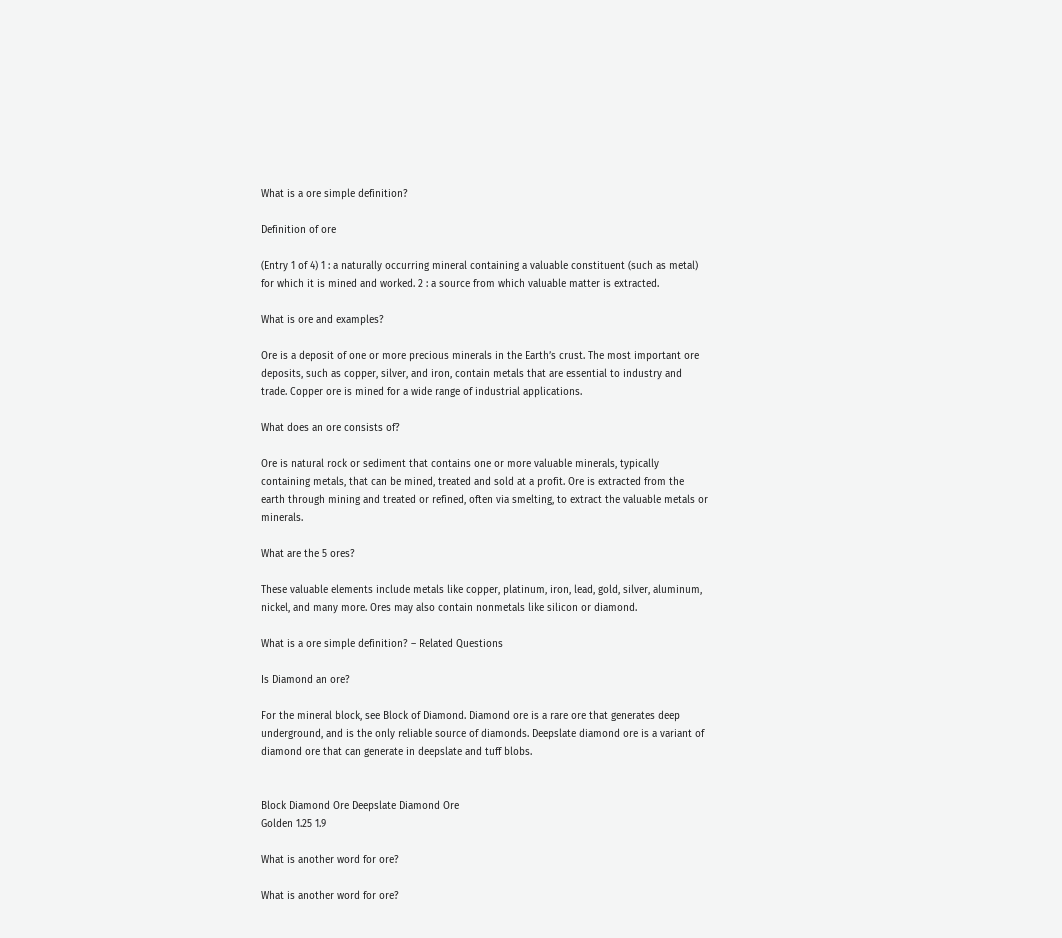What is a ore simple definition?

Definition of ore

(Entry 1 of 4) 1 : a naturally occurring mineral containing a valuable constituent (such as metal) for which it is mined and worked. 2 : a source from which valuable matter is extracted.

What is ore and examples?

Ore is a deposit of one or more precious minerals in the Earth’s crust. The most important ore deposits, such as copper, silver, and iron, contain metals that are essential to industry and trade. Copper ore is mined for a wide range of industrial applications.

What does an ore consists of?

Ore is natural rock or sediment that contains one or more valuable minerals, typically containing metals, that can be mined, treated and sold at a profit. Ore is extracted from the earth through mining and treated or refined, often via smelting, to extract the valuable metals or minerals.

What are the 5 ores?

These valuable elements include metals like copper, platinum, iron, lead, gold, silver, aluminum, nickel, and many more. Ores may also contain nonmetals like silicon or diamond.

What is a ore simple definition? – Related Questions

Is Diamond an ore?

For the mineral block, see Block of Diamond. Diamond ore is a rare ore that generates deep underground, and is the only reliable source of diamonds. Deepslate diamond ore is a variant of diamond ore that can generate in deepslate and tuff blobs.


Block Diamond Ore Deepslate Diamond Ore
Golden 1.25 1.9

What is another word for ore?

What is another word for ore?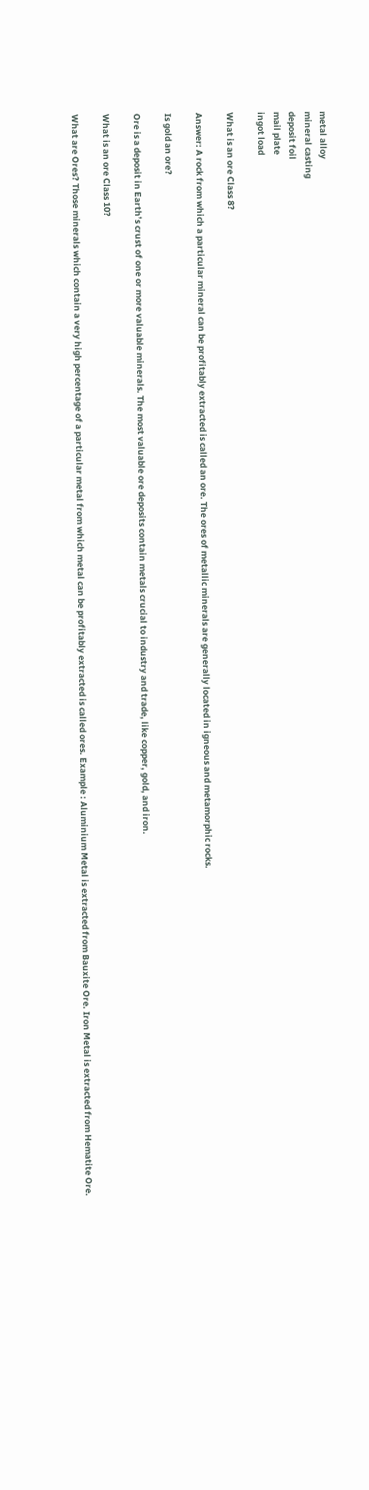metal alloy
mineral casting
deposit foil
mail plate
ingot load

What is an ore Class 8?

Answer: A rock from which a particular mineral can be profitably extracted is called an ore. The ores of metallic minerals are generally located in igneous and metamorphic rocks.

Is gold an ore?

Ore is a deposit in Earth’s crust of one or more valuable minerals. The most valuable ore deposits contain metals crucial to industry and trade, like copper, gold, and iron.

What is an ore Class 10?

What are Ores? Those minerals which contain a very high percentage of a particular metal from which metal can be profitably extracted is called ores. Example : Aluminium Metal is extracted from Bauxite Ore. Iron Metal is extracted from Hematite Ore.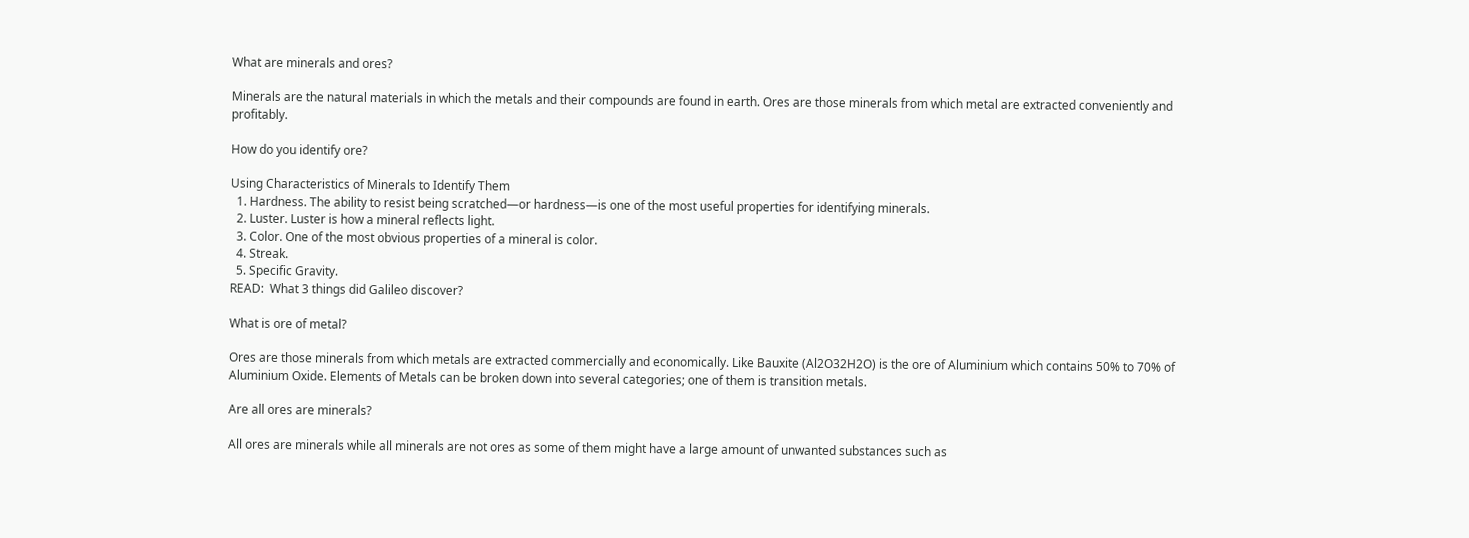What are minerals and ores?

Minerals are the natural materials in which the metals and their compounds are found in earth. Ores are those minerals from which metal are extracted conveniently and profitably.

How do you identify ore?

Using Characteristics of Minerals to Identify Them
  1. Hardness. The ability to resist being scratched—or hardness—is one of the most useful properties for identifying minerals.
  2. Luster. Luster is how a mineral reflects light.
  3. Color. One of the most obvious properties of a mineral is color.
  4. Streak.
  5. Specific Gravity.
READ:  What 3 things did Galileo discover?

What is ore of metal?

Ores are those minerals from which metals are extracted commercially and economically. Like Bauxite (Al2O32H2O) is the ore of Aluminium which contains 50% to 70% of Aluminium Oxide. Elements of Metals can be broken down into several categories; one of them is transition metals.

Are all ores are minerals?

All ores are minerals while all minerals are not ores as some of them might have a large amount of unwanted substances such as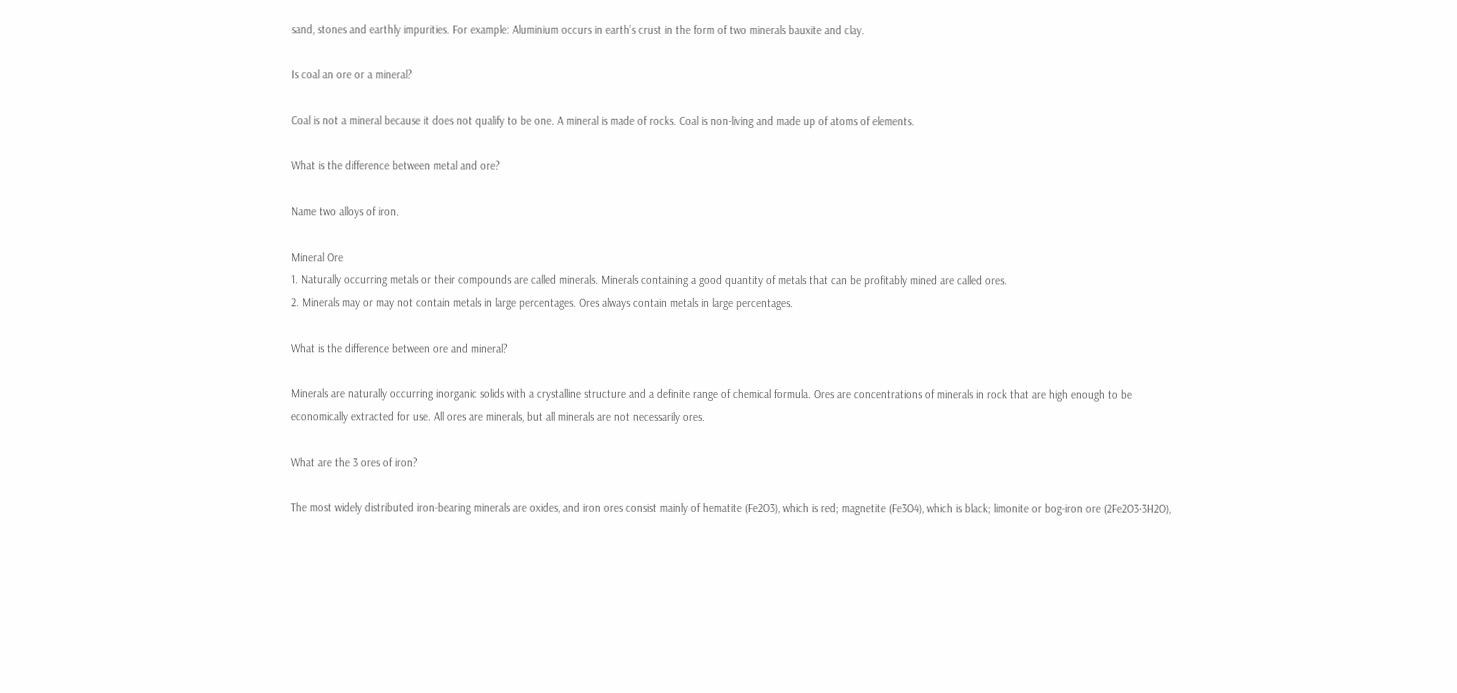sand, stones and earthly impurities. For example: Aluminium occurs in earth’s crust in the form of two minerals bauxite and clay.

Is coal an ore or a mineral?

Coal is not a mineral because it does not qualify to be one. A mineral is made of rocks. Coal is non-living and made up of atoms of elements.

What is the difference between metal and ore?

Name two alloys of iron.

Mineral Ore
1. Naturally occurring metals or their compounds are called minerals. Minerals containing a good quantity of metals that can be profitably mined are called ores.
2. Minerals may or may not contain metals in large percentages. Ores always contain metals in large percentages.

What is the difference between ore and mineral?

Minerals are naturally occurring inorganic solids with a crystalline structure and a definite range of chemical formula. Ores are concentrations of minerals in rock that are high enough to be economically extracted for use. All ores are minerals, but all minerals are not necessarily ores.

What are the 3 ores of iron?

The most widely distributed iron-bearing minerals are oxides, and iron ores consist mainly of hematite (Fe2O3), which is red; magnetite (Fe3O4), which is black; limonite or bog-iron ore (2Fe2O3·3H2O),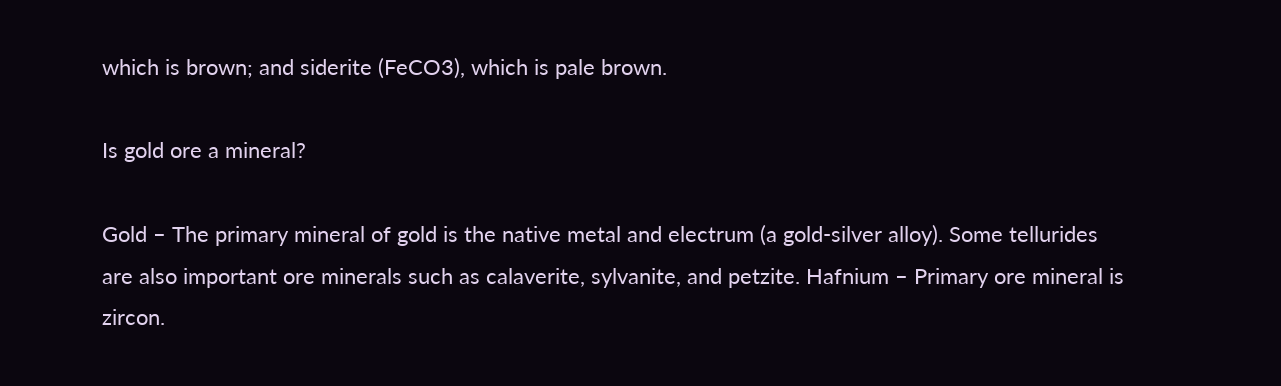which is brown; and siderite (FeCO3), which is pale brown.

Is gold ore a mineral?

Gold – The primary mineral of gold is the native metal and electrum (a gold-silver alloy). Some tellurides are also important ore minerals such as calaverite, sylvanite, and petzite. Hafnium – Primary ore mineral is zircon.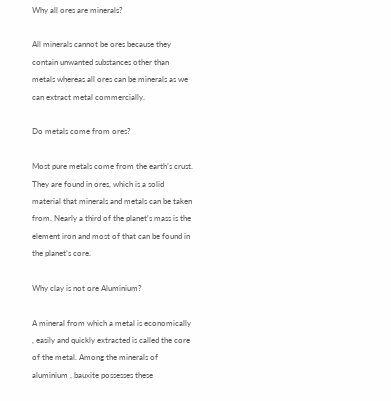Why all ores are minerals?

All minerals cannot be ores because they contain unwanted substances other than metals whereas all ores can be minerals as we can extract metal commercially.

Do metals come from ores?

Most pure metals come from the earth’s crust. They are found in ores, which is a solid material that minerals and metals can be taken from. Nearly a third of the planet’s mass is the element iron and most of that can be found in the planet’s core.

Why clay is not ore Aluminium?

A mineral from which a metal is economically , easily and quickly extracted is called the core of the metal. Among the minerals of aluminium , bauxite possesses these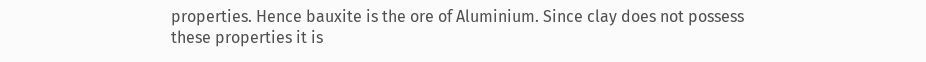properties. Hence bauxite is the ore of Aluminium. Since clay does not possess these properties it is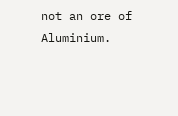not an ore of Aluminium.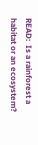READ:  Is a rainforest a habitat or an ecosystem?